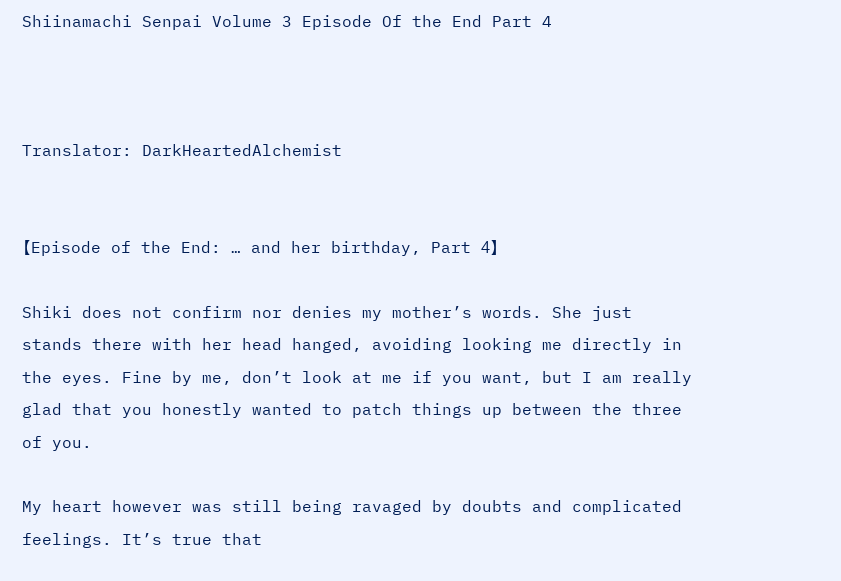Shiinamachi Senpai Volume 3 Episode Of the End Part 4



Translator: DarkHeartedAlchemist


【Episode of the End: … and her birthday, Part 4】

Shiki does not confirm nor denies my mother’s words. She just stands there with her head hanged, avoiding looking me directly in the eyes. Fine by me, don’t look at me if you want, but I am really glad that you honestly wanted to patch things up between the three of you.

My heart however was still being ravaged by doubts and complicated feelings. It’s true that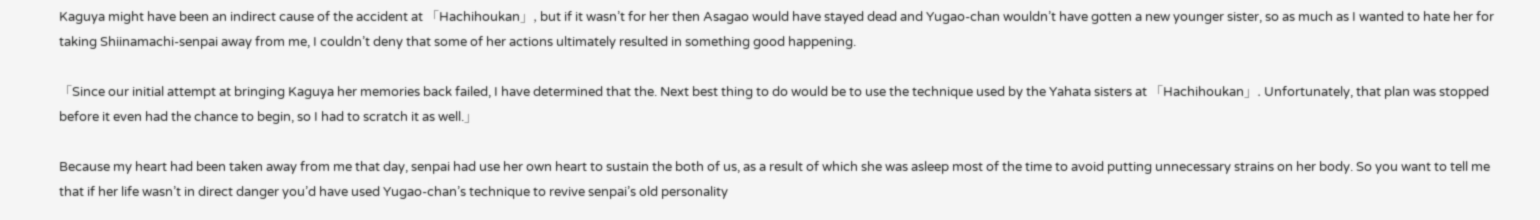Kaguya might have been an indirect cause of the accident at 「Hachihoukan」, but if it wasn’t for her then Asagao would have stayed dead and Yugao-chan wouldn’t have gotten a new younger sister, so as much as I wanted to hate her for taking Shiinamachi-senpai away from me, I couldn’t deny that some of her actions ultimately resulted in something good happening.

「Since our initial attempt at bringing Kaguya her memories back failed, I have determined that the. Next best thing to do would be to use the technique used by the Yahata sisters at 「Hachihoukan」. Unfortunately, that plan was stopped before it even had the chance to begin, so I had to scratch it as well.」

Because my heart had been taken away from me that day, senpai had use her own heart to sustain the both of us, as a result of which she was asleep most of the time to avoid putting unnecessary strains on her body. So you want to tell me that if her life wasn’t in direct danger you’d have used Yugao-chan’s technique to revive senpai’s old personality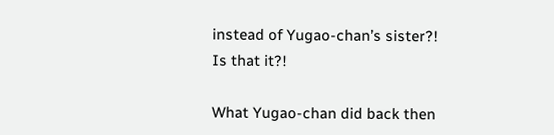instead of Yugao-chan’s sister?! Is that it?!

What Yugao-chan did back then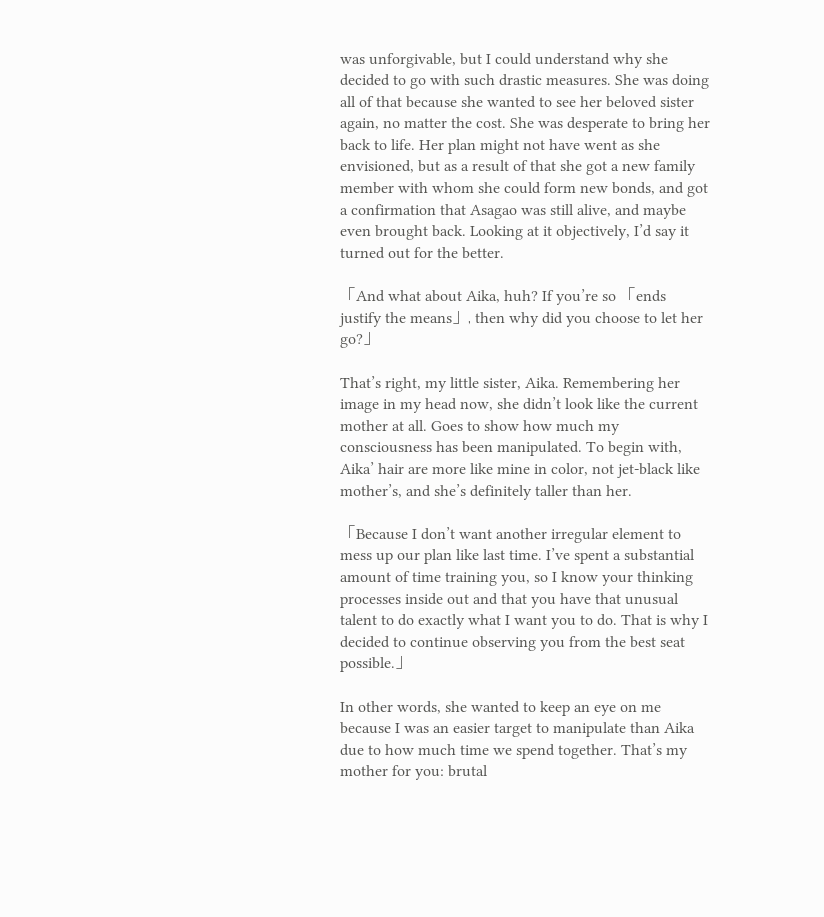was unforgivable, but I could understand why she decided to go with such drastic measures. She was doing all of that because she wanted to see her beloved sister again, no matter the cost. She was desperate to bring her back to life. Her plan might not have went as she envisioned, but as a result of that she got a new family member with whom she could form new bonds, and got a confirmation that Asagao was still alive, and maybe even brought back. Looking at it objectively, I’d say it turned out for the better.

「And what about Aika, huh? If you’re so 「ends justify the means」, then why did you choose to let her go?」

That’s right, my little sister, Aika. Remembering her image in my head now, she didn’t look like the current mother at all. Goes to show how much my consciousness has been manipulated. To begin with, Aika’ hair are more like mine in color, not jet-black like mother’s, and she’s definitely taller than her.

「Because I don’t want another irregular element to mess up our plan like last time. I’ve spent a substantial amount of time training you, so I know your thinking processes inside out and that you have that unusual talent to do exactly what I want you to do. That is why I decided to continue observing you from the best seat possible.」

In other words, she wanted to keep an eye on me because I was an easier target to manipulate than Aika due to how much time we spend together. That’s my mother for you: brutal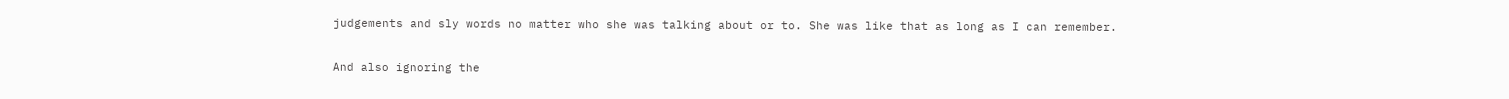judgements and sly words no matter who she was talking about or to. She was like that as long as I can remember.

And also ignoring the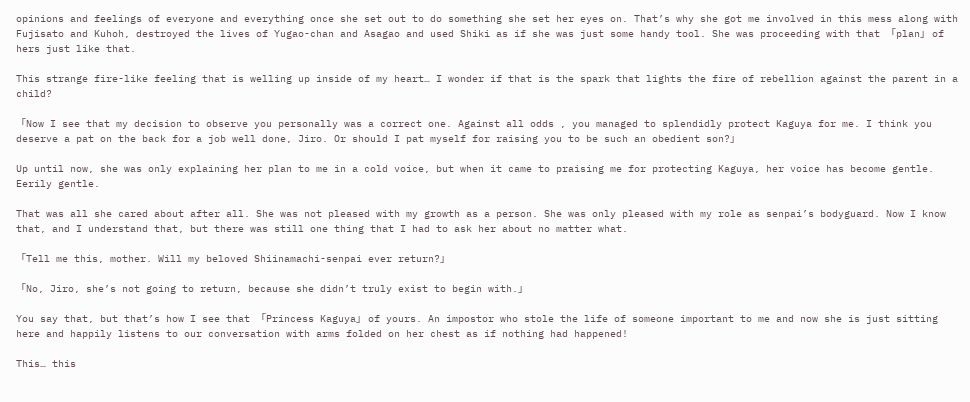opinions and feelings of everyone and everything once she set out to do something she set her eyes on. That’s why she got me involved in this mess along with Fujisato and Kuhoh, destroyed the lives of Yugao-chan and Asagao and used Shiki as if she was just some handy tool. She was proceeding with that 「plan」 of hers just like that.

This strange fire-like feeling that is welling up inside of my heart… I wonder if that is the spark that lights the fire of rebellion against the parent in a child?

「Now I see that my decision to observe you personally was a correct one. Against all odds , you managed to splendidly protect Kaguya for me. I think you deserve a pat on the back for a job well done, Jiro. Or should I pat myself for raising you to be such an obedient son?」

Up until now, she was only explaining her plan to me in a cold voice, but when it came to praising me for protecting Kaguya, her voice has become gentle. Eerily gentle.

That was all she cared about after all. She was not pleased with my growth as a person. She was only pleased with my role as senpai’s bodyguard. Now I know that, and I understand that, but there was still one thing that I had to ask her about no matter what.

「Tell me this, mother. Will my beloved Shiinamachi-senpai ever return?」

「No, Jiro, she’s not going to return, because she didn’t truly exist to begin with.」

You say that, but that’s how I see that 「Princess Kaguya」 of yours. An impostor who stole the life of someone important to me and now she is just sitting here and happily listens to our conversation with arms folded on her chest as if nothing had happened!

This… this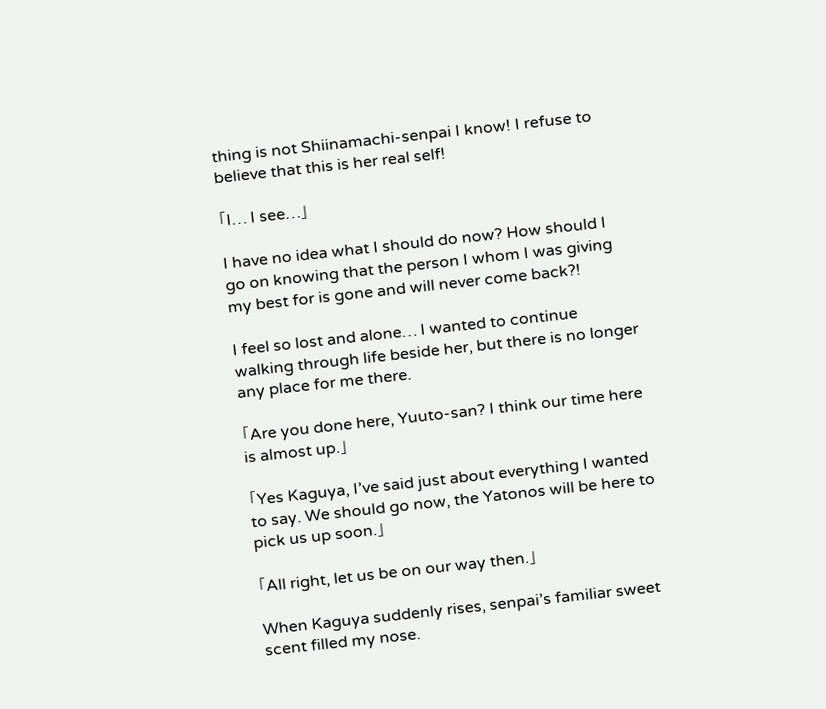thing is not Shiinamachi-senpai I know! I refuse to believe that this is her real self!

「I… I see…」

I have no idea what I should do now? How should I go on knowing that the person I whom I was giving my best for is gone and will never come back?!

I feel so lost and alone… I wanted to continue walking through life beside her, but there is no longer any place for me there.

「Are you done here, Yuuto-san? I think our time here is almost up.」

「Yes Kaguya, I’ve said just about everything I wanted to say. We should go now, the Yatonos will be here to pick us up soon.」

「All right, let us be on our way then.」

When Kaguya suddenly rises, senpai’s familiar sweet scent filled my nose.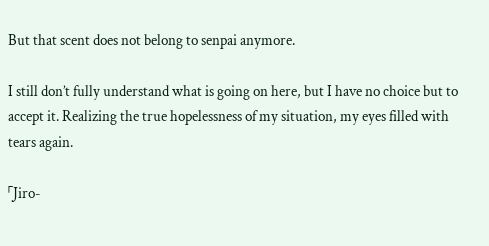But that scent does not belong to senpai anymore.

I still don’t fully understand what is going on here, but I have no choice but to accept it. Realizing the true hopelessness of my situation, my eyes filled with tears again.

「Jiro-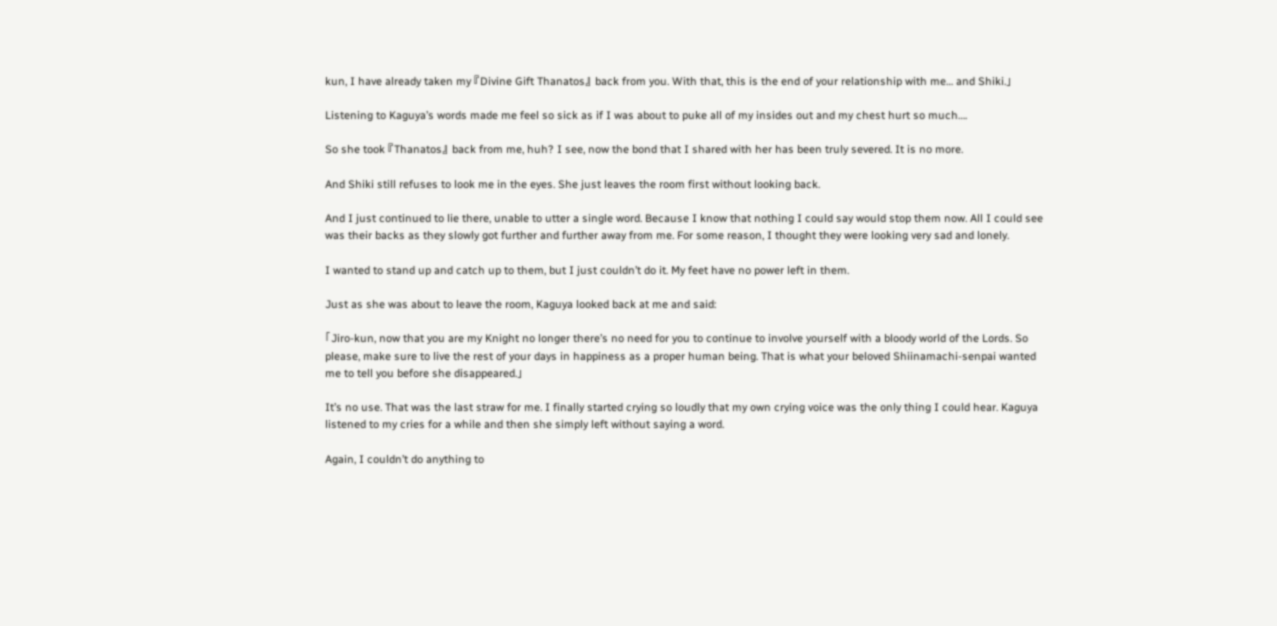kun, I have already taken my 『Divine Gift Thanatos』 back from you. With that, this is the end of your relationship with me… and Shiki.」

Listening to Kaguya’s words made me feel so sick as if I was about to puke all of my insides out and my chest hurt so much….

So she took 『Thanatos』 back from me, huh? I see, now the bond that I shared with her has been truly severed. It is no more.

And Shiki still refuses to look me in the eyes. She just leaves the room first without looking back.

And I just continued to lie there, unable to utter a single word. Because I know that nothing I could say would stop them now. All I could see was their backs as they slowly got further and further away from me. For some reason, I thought they were looking very sad and lonely.

I wanted to stand up and catch up to them, but I just couldn’t do it. My feet have no power left in them.

Just as she was about to leave the room, Kaguya looked back at me and said:

「Jiro-kun, now that you are my Knight no longer there’s no need for you to continue to involve yourself with a bloody world of the Lords. So please, make sure to live the rest of your days in happiness as a proper human being. That is what your beloved Shiinamachi-senpai wanted me to tell you before she disappeared.」

It’s no use. That was the last straw for me. I finally started crying so loudly that my own crying voice was the only thing I could hear. Kaguya listened to my cries for a while and then she simply left without saying a word.

Again, I couldn’t do anything to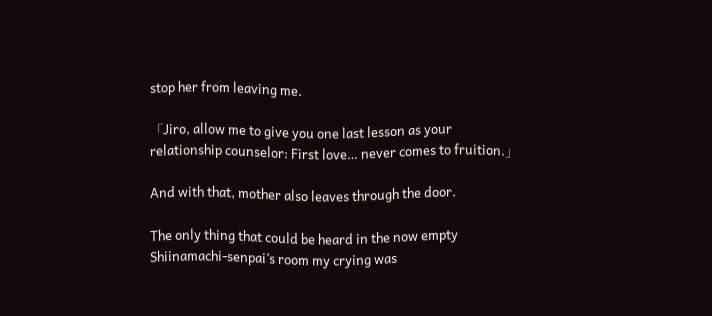stop her from leaving me.

「Jiro, allow me to give you one last lesson as your relationship counselor: First love… never comes to fruition.」

And with that, mother also leaves through the door.

The only thing that could be heard in the now empty Shiinamachi-senpai’s room my crying was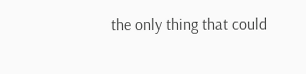the only thing that could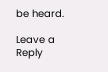be heard.

Leave a Reply